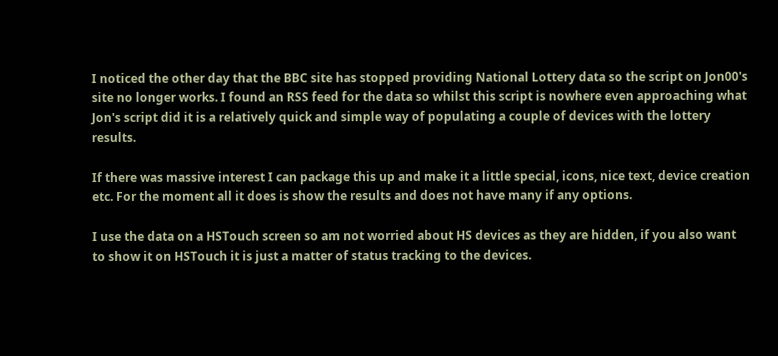I noticed the other day that the BBC site has stopped providing National Lottery data so the script on Jon00's site no longer works. I found an RSS feed for the data so whilst this script is nowhere even approaching what Jon's script did it is a relatively quick and simple way of populating a couple of devices with the lottery results.

If there was massive interest I can package this up and make it a little special, icons, nice text, device creation etc. For the moment all it does is show the results and does not have many if any options.

I use the data on a HSTouch screen so am not worried about HS devices as they are hidden, if you also want to show it on HSTouch it is just a matter of status tracking to the devices.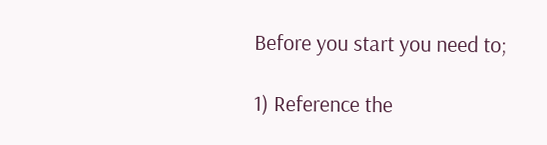Before you start you need to;

1) Reference the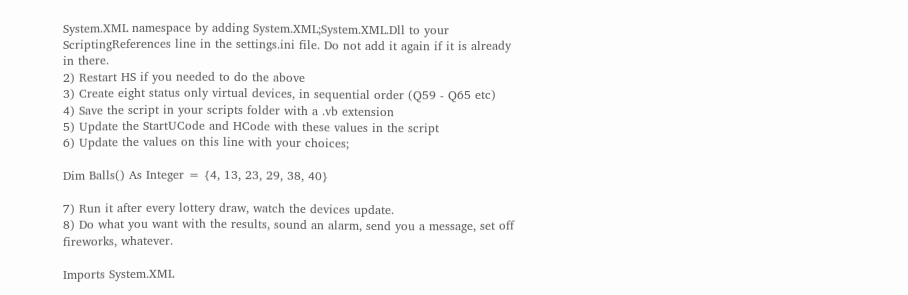System.XML namespace by adding System.XML;System.XML.Dll to your ScriptingReferences line in the settings.ini file. Do not add it again if it is already in there.
2) Restart HS if you needed to do the above
3) Create eight status only virtual devices, in sequential order (Q59 - Q65 etc)
4) Save the script in your scripts folder with a .vb extension
5) Update the StartUCode and HCode with these values in the script
6) Update the values on this line with your choices;

Dim Balls() As Integer = {4, 13, 23, 29, 38, 40}

7) Run it after every lottery draw, watch the devices update.
8) Do what you want with the results, sound an alarm, send you a message, set off fireworks, whatever.

Imports System.XML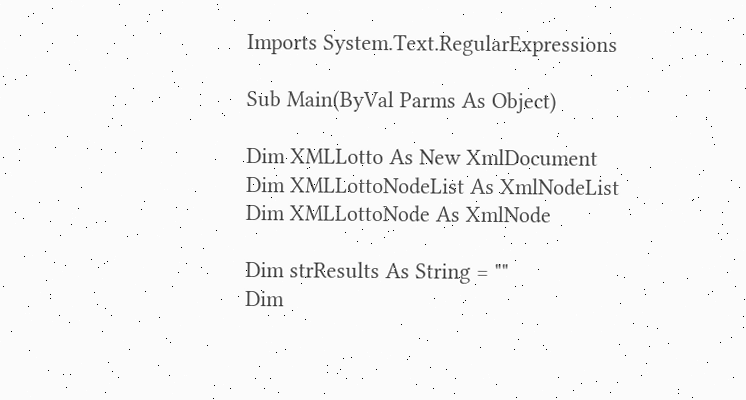Imports System.Text.RegularExpressions

Sub Main(ByVal Parms As Object)

Dim XMLLotto As New XmlDocument
Dim XMLLottoNodeList As XmlNodeList
Dim XMLLottoNode As XmlNode

Dim strResults As String = ""
Dim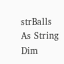strBalls As String
Dim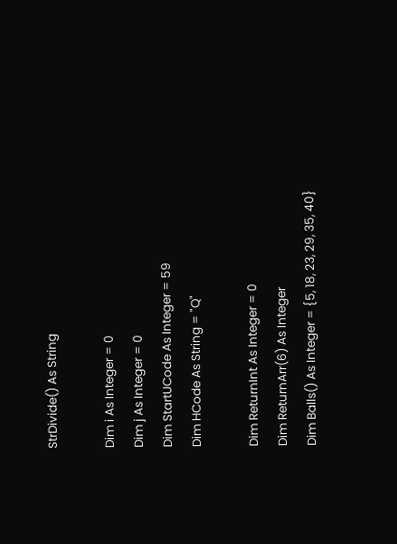StrDivide() As String

Dim i As Integer = 0
Dim j As Integer = 0
Dim StartUCode As Integer = 59
Dim HCode As String = "Q"

Dim ReturnInt As Integer = 0
Dim ReturnArr(6) As Integer
Dim Balls() As Integer = {5, 18, 23, 29, 35, 40}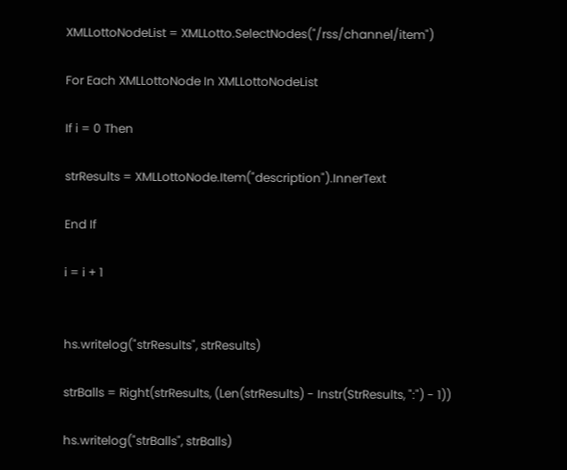XMLLottoNodeList = XMLLotto.SelectNodes("/rss/channel/item")

For Each XMLLottoNode In XMLLottoNodeList

If i = 0 Then

strResults = XMLLottoNode.Item("description").InnerText

End If

i = i + 1


hs.writelog("strResults", strResults)

strBalls = Right(strResults, (Len(strResults) - Instr(StrResults, ":") - 1))

hs.writelog("strBalls", strBalls)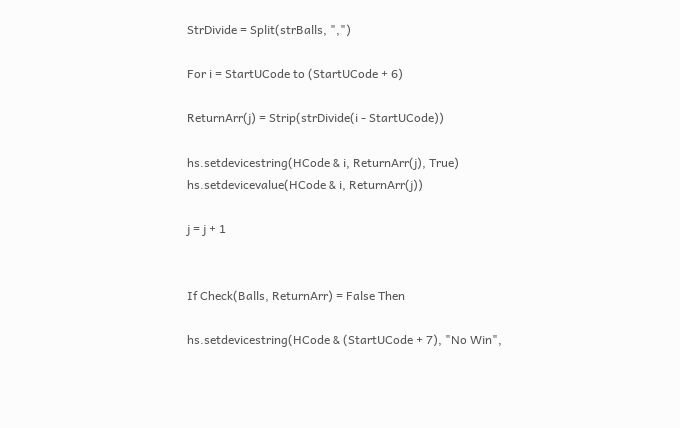StrDivide = Split(strBalls, ",")

For i = StartUCode to (StartUCode + 6)

ReturnArr(j) = Strip(strDivide(i - StartUCode))

hs.setdevicestring(HCode & i, ReturnArr(j), True)
hs.setdevicevalue(HCode & i, ReturnArr(j))

j = j + 1


If Check(Balls, ReturnArr) = False Then

hs.setdevicestring(HCode & (StartUCode + 7), "No Win",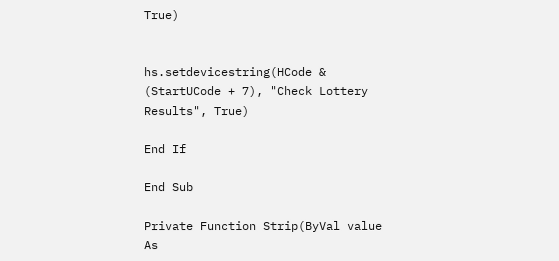True)


hs.setdevicestring(HCode & (StartUCode + 7), "Check Lottery Results", True)

End If

End Sub

Private Function Strip(ByVal value As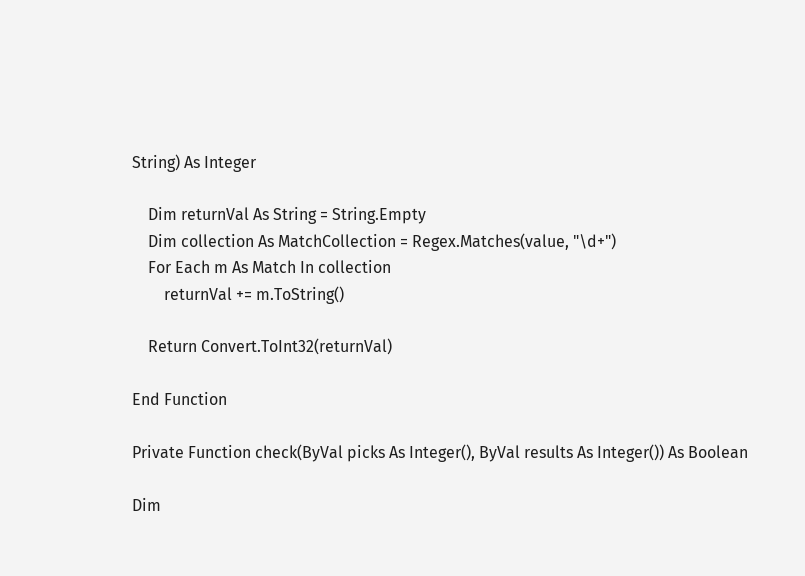String) As Integer

    Dim returnVal As String = String.Empty
    Dim collection As MatchCollection = Regex.Matches(value, "\d+")
    For Each m As Match In collection
        returnVal += m.ToString()

    Return Convert.ToInt32(returnVal)

End Function

Private Function check(ByVal picks As Integer(), ByVal results As Integer()) As Boolean

Dim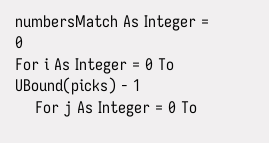numbersMatch As Integer = 0
For i As Integer = 0 To UBound(picks) - 1
    For j As Integer = 0 To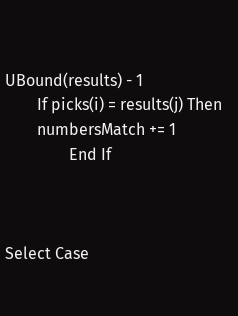UBound(results) - 1
        If picks(i) = results(j) Then
        numbersMatch += 1
                End If



Select Case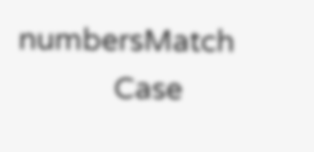numbersMatch
            Case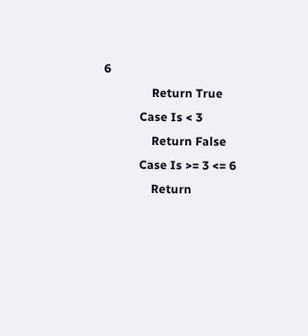6
                Return True
            Case Is < 3
                Return False
            Case Is >= 3 <= 6
                Return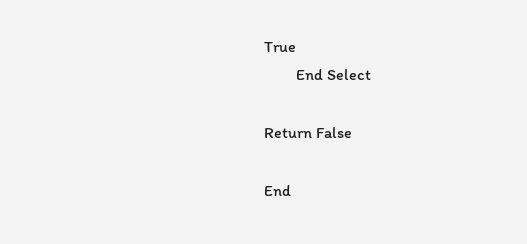True
        End Select

Return False

End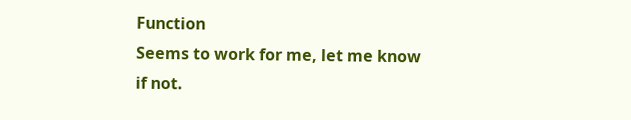Function
Seems to work for me, let me know if not.